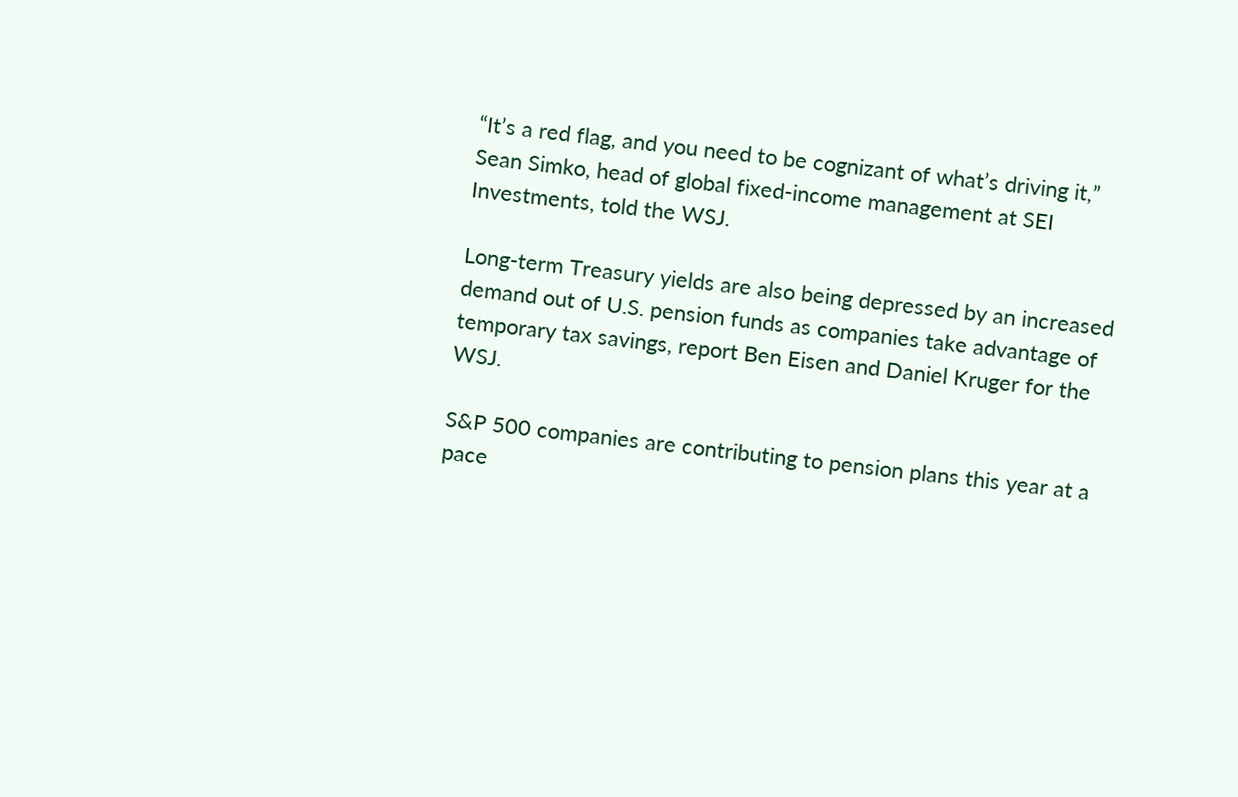“It’s a red flag, and you need to be cognizant of what’s driving it,” Sean Simko, head of global fixed-income management at SEI Investments, told the WSJ.

Long-term Treasury yields are also being depressed by an increased demand out of U.S. pension funds as companies take advantage of temporary tax savings, report Ben Eisen and Daniel Kruger for the WSJ.

S&P 500 companies are contributing to pension plans this year at a pace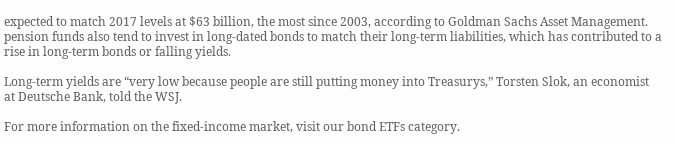expected to match 2017 levels at $63 billion, the most since 2003, according to Goldman Sachs Asset Management. pension funds also tend to invest in long-dated bonds to match their long-term liabilities, which has contributed to a rise in long-term bonds or falling yields.

Long-term yields are “very low because people are still putting money into Treasurys,” Torsten Slok, an economist at Deutsche Bank, told the WSJ.

For more information on the fixed-income market, visit our bond ETFs category.